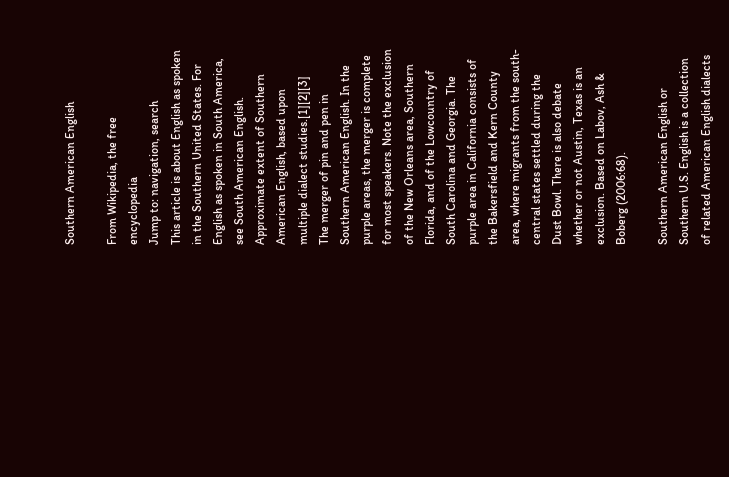Southern American English

From Wikipedia, the free encyclopedia
Jump to: navigation, search
This article is about English as spoken in the Southern United States. For English as spoken in South America, see South American English.
Approximate extent of Southern American English, based upon multiple dialect studies.[1][2][3]
The merger of pin and pen in Southern American English. In the purple areas, the merger is complete for most speakers. Note the exclusion of the New Orleans area, Southern Florida, and of the Lowcountry of South Carolina and Georgia. The purple area in California consists of the Bakersfield and Kern County area, where migrants from the south-central states settled during the Dust Bowl. There is also debate whether or not Austin, Texas is an exclusion. Based on Labov, Ash & Boberg (2006:68).

Southern American English or Southern U.S. English is a collection of related American English dialects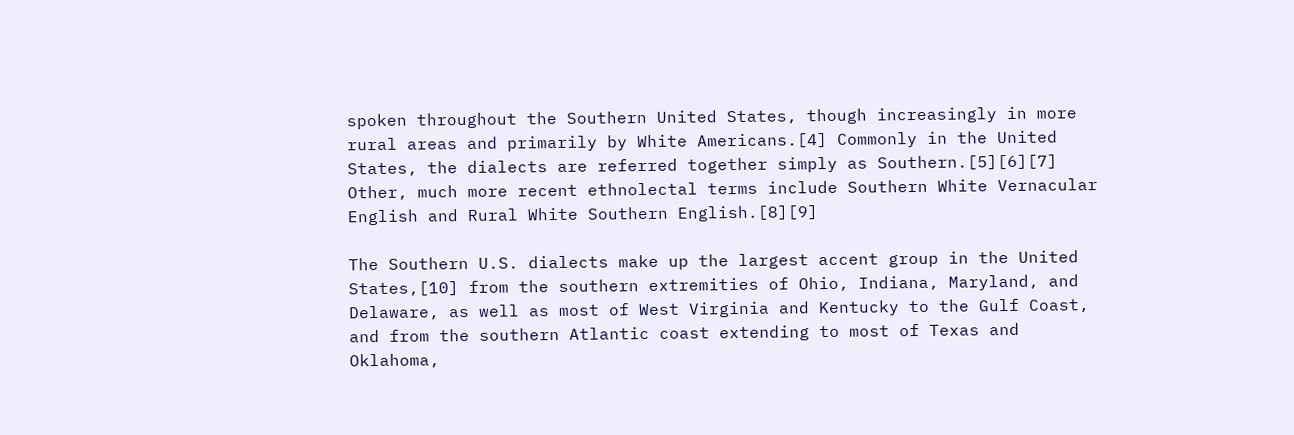spoken throughout the Southern United States, though increasingly in more rural areas and primarily by White Americans.[4] Commonly in the United States, the dialects are referred together simply as Southern.[5][6][7] Other, much more recent ethnolectal terms include Southern White Vernacular English and Rural White Southern English.[8][9]

The Southern U.S. dialects make up the largest accent group in the United States,[10] from the southern extremities of Ohio, Indiana, Maryland, and Delaware, as well as most of West Virginia and Kentucky to the Gulf Coast, and from the southern Atlantic coast extending to most of Texas and Oklahoma,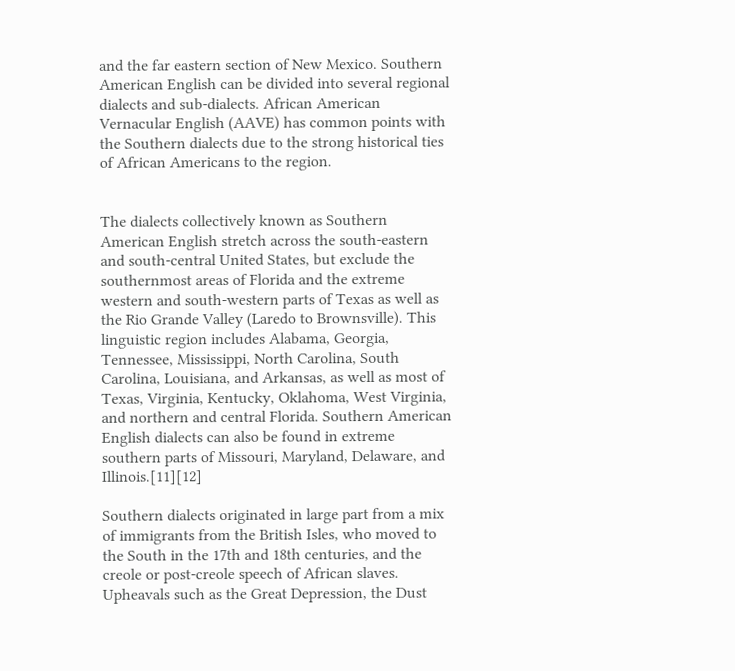and the far eastern section of New Mexico. Southern American English can be divided into several regional dialects and sub-dialects. African American Vernacular English (AAVE) has common points with the Southern dialects due to the strong historical ties of African Americans to the region.


The dialects collectively known as Southern American English stretch across the south-eastern and south-central United States, but exclude the southernmost areas of Florida and the extreme western and south-western parts of Texas as well as the Rio Grande Valley (Laredo to Brownsville). This linguistic region includes Alabama, Georgia, Tennessee, Mississippi, North Carolina, South Carolina, Louisiana, and Arkansas, as well as most of Texas, Virginia, Kentucky, Oklahoma, West Virginia, and northern and central Florida. Southern American English dialects can also be found in extreme southern parts of Missouri, Maryland, Delaware, and Illinois.[11][12]

Southern dialects originated in large part from a mix of immigrants from the British Isles, who moved to the South in the 17th and 18th centuries, and the creole or post-creole speech of African slaves. Upheavals such as the Great Depression, the Dust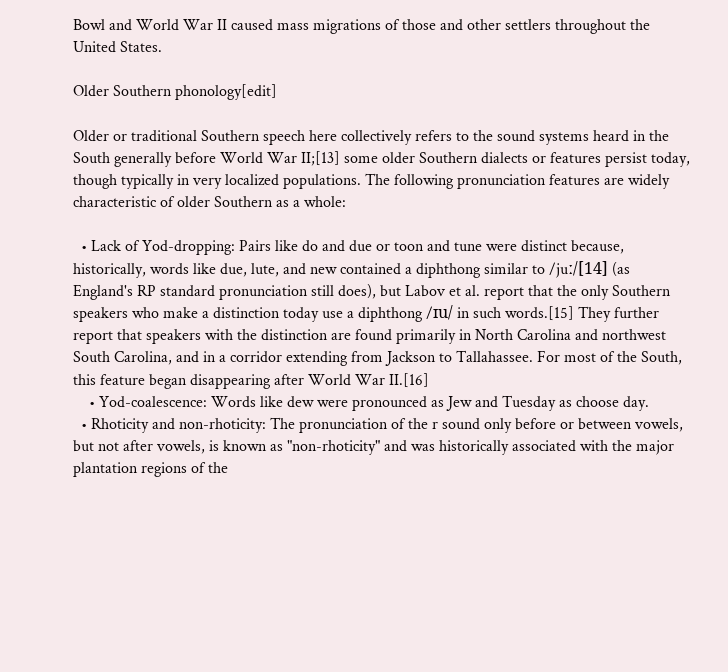Bowl and World War II caused mass migrations of those and other settlers throughout the United States.

Older Southern phonology[edit]

Older or traditional Southern speech here collectively refers to the sound systems heard in the South generally before World War II;[13] some older Southern dialects or features persist today, though typically in very localized populations. The following pronunciation features are widely characteristic of older Southern as a whole:

  • Lack of Yod-dropping: Pairs like do and due or toon and tune were distinct because, historically, words like due, lute, and new contained a diphthong similar to /juː/[14] (as England's RP standard pronunciation still does), but Labov et al. report that the only Southern speakers who make a distinction today use a diphthong /ɪu/ in such words.[15] They further report that speakers with the distinction are found primarily in North Carolina and northwest South Carolina, and in a corridor extending from Jackson to Tallahassee. For most of the South, this feature began disappearing after World War II.[16]
    • Yod-coalescence: Words like dew were pronounced as Jew and Tuesday as choose day.
  • Rhoticity and non-rhoticity: The pronunciation of the r sound only before or between vowels, but not after vowels, is known as "non-rhoticity" and was historically associated with the major plantation regions of the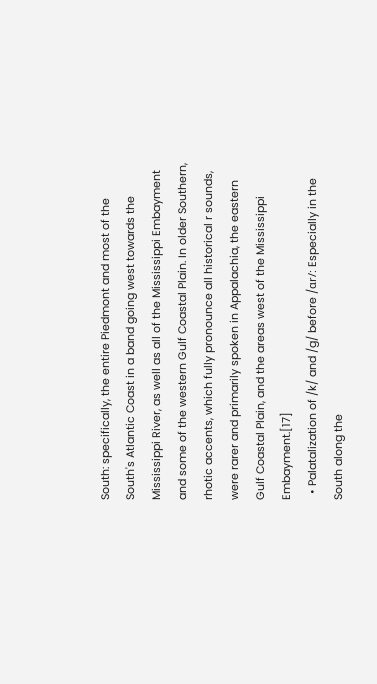South: specifically, the entire Piedmont and most of the South's Atlantic Coast in a band going west towards the Mississippi River, as well as all of the Mississippi Embayment and some of the western Gulf Coastal Plain. In older Southern, rhotic accents, which fully pronounce all historical r sounds, were rarer and primarily spoken in Appalachia, the eastern Gulf Coastal Plain, and the areas west of the Mississippi Embayment.[17]
  • Palatalization of /k/ and /g/ before /ɑr/: Especially in the South along the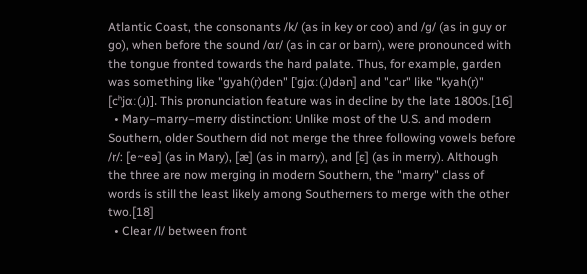Atlantic Coast, the consonants /k/ (as in key or coo) and /ɡ/ (as in guy or go), when before the sound /ɑr/ (as in car or barn), were pronounced with the tongue fronted towards the hard palate. Thus, for example, garden was something like "gyah(r)den" [ˈgjɑː(ɹ)dən] and "car" like "kyah(r)" [cʰjɑː(ɹ)]. This pronunciation feature was in decline by the late 1800s.[16]
  • Mary–marry–merry distinction: Unlike most of the U.S. and modern Southern, older Southern did not merge the three following vowels before /r/: [e~eə] (as in Mary), [æ] (as in marry), and [ɛ] (as in merry). Although the three are now merging in modern Southern, the "marry" class of words is still the least likely among Southerners to merge with the other two.[18]
  • Clear /l/ between front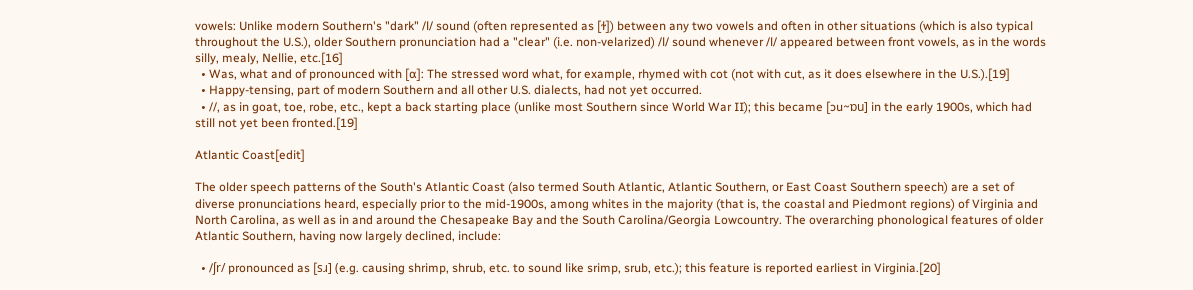vowels: Unlike modern Southern's "dark" /l/ sound (often represented as [ɫ]) between any two vowels and often in other situations (which is also typical throughout the U.S.), older Southern pronunciation had a "clear" (i.e. non-velarized) /l/ sound whenever /l/ appeared between front vowels, as in the words silly, mealy, Nellie, etc.[16]
  • Was, what and of pronounced with [ɑ]: The stressed word what, for example, rhymed with cot (not with cut, as it does elsewhere in the U.S.).[19]
  • Happy-tensing, part of modern Southern and all other U.S. dialects, had not yet occurred.
  • //, as in goat, toe, robe, etc., kept a back starting place (unlike most Southern since World War II); this became [ɔu~ɒu] in the early 1900s, which had still not yet been fronted.[19]

Atlantic Coast[edit]

The older speech patterns of the South's Atlantic Coast (also termed South Atlantic, Atlantic Southern, or East Coast Southern speech) are a set of diverse pronunciations heard, especially prior to the mid-1900s, among whites in the majority (that is, the coastal and Piedmont regions) of Virginia and North Carolina, as well as in and around the Chesapeake Bay and the South Carolina/Georgia Lowcountry. The overarching phonological features of older Atlantic Southern, having now largely declined, include:

  • /ʃr/ pronounced as [sɹ] (e.g. causing shrimp, shrub, etc. to sound like srimp, srub, etc.); this feature is reported earliest in Virginia.[20]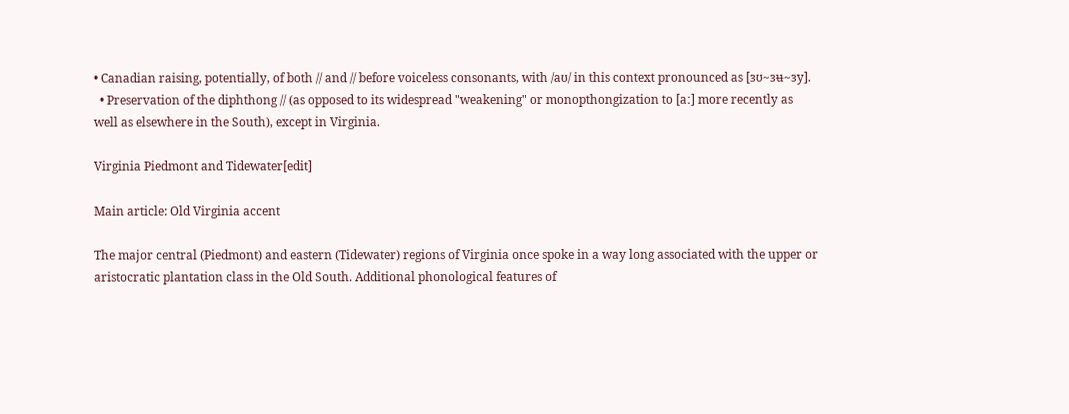• Canadian raising, potentially, of both // and // before voiceless consonants, with /aʊ/ in this context pronounced as [ɜʊ~ɜʉ~ɜy].
  • Preservation of the diphthong // (as opposed to its widespread "weakening" or monopthongization to [aː] more recently as well as elsewhere in the South), except in Virginia.

Virginia Piedmont and Tidewater[edit]

Main article: Old Virginia accent

The major central (Piedmont) and eastern (Tidewater) regions of Virginia once spoke in a way long associated with the upper or aristocratic plantation class in the Old South. Additional phonological features of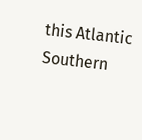this Atlantic Southern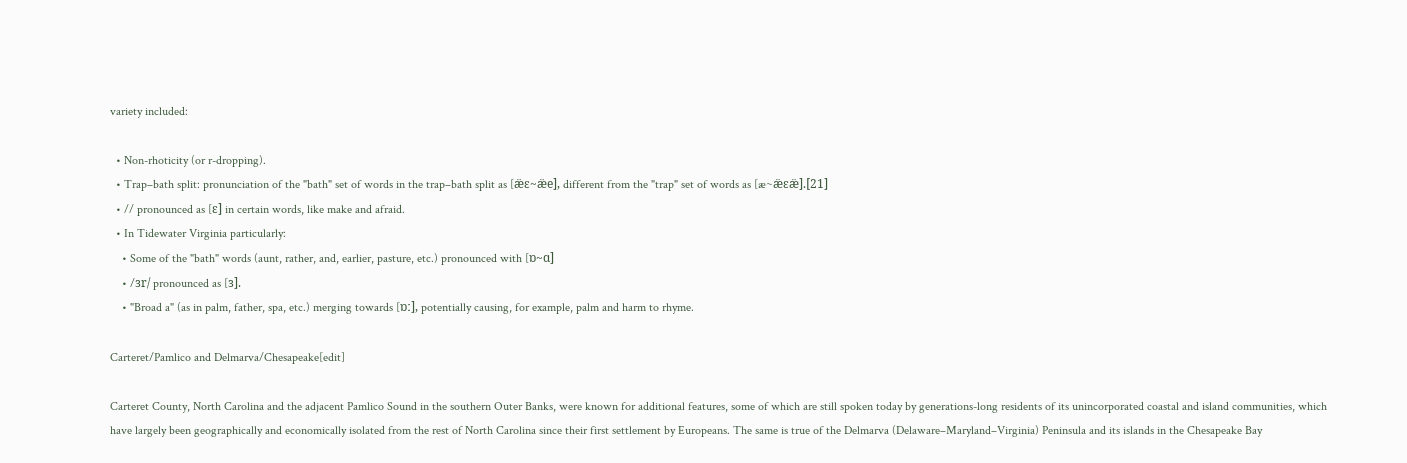variety included:

  • Non-rhoticity (or r-dropping).
  • Trap–bath split: pronunciation of the "bath" set of words in the trap–bath split as [æ̈ɛ~æ̈e], different from the "trap" set of words as [æ~æ̈ɛæ̈].[21]
  • // pronounced as [ɛ] in certain words, like make and afraid.
  • In Tidewater Virginia particularly:
    • Some of the "bath" words (aunt, rather, and, earlier, pasture, etc.) pronounced with [ɒ~ɑ]
    • /ɜr/ pronounced as [ɜ].
    • "Broad a" (as in palm, father, spa, etc.) merging towards [ɒː], potentially causing, for example, palm and harm to rhyme.

Carteret/Pamlico and Delmarva/Chesapeake[edit]

Carteret County, North Carolina and the adjacent Pamlico Sound in the southern Outer Banks, were known for additional features, some of which are still spoken today by generations-long residents of its unincorporated coastal and island communities, which have largely been geographically and economically isolated from the rest of North Carolina since their first settlement by Europeans. The same is true of the Delmarva (Delaware–Maryland–Virginia) Peninsula and its islands in the Chesapeake Bay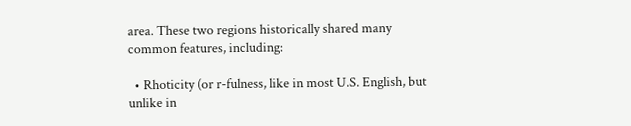area. These two regions historically shared many common features, including:

  • Rhoticity (or r-fulness, like in most U.S. English, but unlike in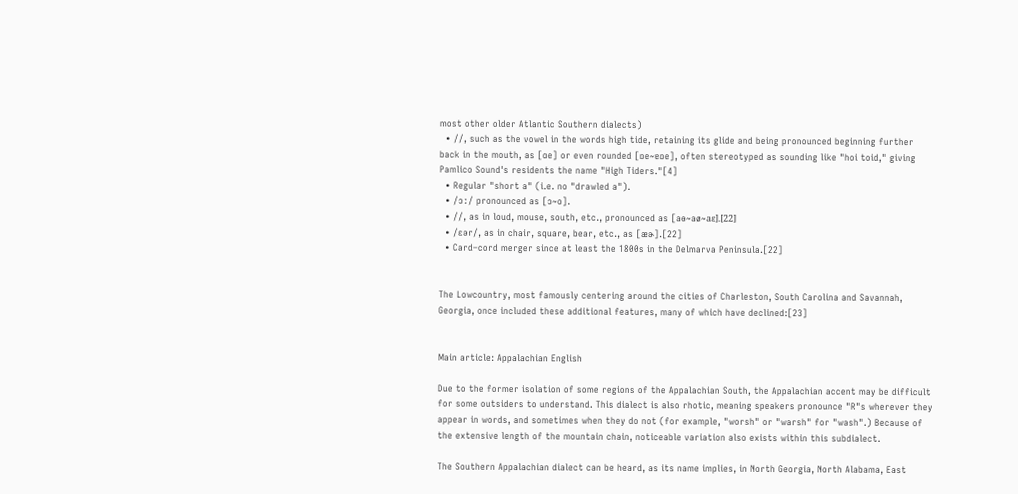most other older Atlantic Southern dialects)
  • //, such as the vowel in the words high tide, retaining its glide and being pronounced beginning further back in the mouth, as [ɑe] or even rounded [ɒe~ɐɒe], often stereotyped as sounding like "hoi toid," giving Pamlico Sound's residents the name "High Tiders."[4]
  • Regular "short a" (i.e. no "drawled a").
  • /ɔː/ pronounced as [ɔ~o].
  • //, as in loud, mouse, south, etc., pronounced as [aɵ~aø~aε].[22]
  • /ɛər/, as in chair, square, bear, etc., as [æɚ].[22]
  • Card–cord merger since at least the 1800s in the Delmarva Peninsula.[22]


The Lowcountry, most famously centering around the cities of Charleston, South Carolina and Savannah, Georgia, once included these additional features, many of which have declined:[23]


Main article: Appalachian English

Due to the former isolation of some regions of the Appalachian South, the Appalachian accent may be difficult for some outsiders to understand. This dialect is also rhotic, meaning speakers pronounce "R"s wherever they appear in words, and sometimes when they do not (for example, "worsh" or "warsh" for "wash".) Because of the extensive length of the mountain chain, noticeable variation also exists within this subdialect.

The Southern Appalachian dialect can be heard, as its name implies, in North Georgia, North Alabama, East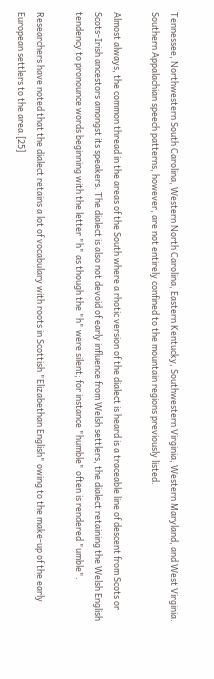Tennessee, Northwestern South Carolina, Western North Carolina, Eastern Kentucky, Southwestern Virginia, Western Maryland, and West Virginia. Southern Appalachian speech patterns, however, are not entirely confined to the mountain regions previously listed.

Almost always, the common thread in the areas of the South where a rhotic version of the dialect is heard is a traceable line of descent from Scots or Scots-Irish ancestors amongst its speakers. The dialect is also not devoid of early influence from Welsh settlers, the dialect retaining the Welsh English tendency to pronounce words beginning with the letter "h" as though the "h" were silent; for instance "humble" often is rendered "umble".

Researchers have noted that the dialect retains a lot of vocabulary with roots in Scottish "Elizabethan English" owing to the make-up of the early European settlers to the area.[25]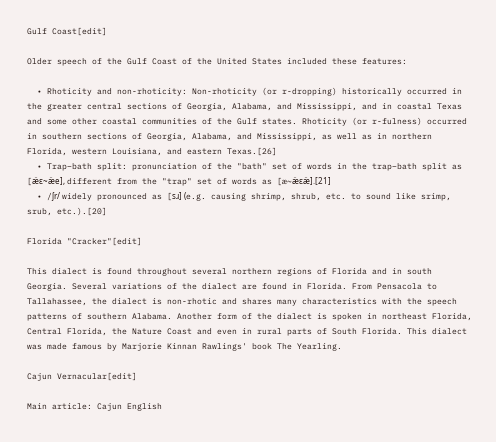Gulf Coast[edit]

Older speech of the Gulf Coast of the United States included these features:

  • Rhoticity and non-rhoticity: Non-rhoticity (or r-dropping) historically occurred in the greater central sections of Georgia, Alabama, and Mississippi, and in coastal Texas and some other coastal communities of the Gulf states. Rhoticity (or r-fulness) occurred in southern sections of Georgia, Alabama, and Mississippi, as well as in northern Florida, western Louisiana, and eastern Texas.[26]
  • Trap–bath split: pronunciation of the "bath" set of words in the trap–bath split as [æ̈ɛ~æ̈e], different from the "trap" set of words as [æ~æ̈ɛæ̈].[21]
  • /ʃr/ widely pronounced as [sɹ] (e.g. causing shrimp, shrub, etc. to sound like srimp, srub, etc.).[20]

Florida "Cracker"[edit]

This dialect is found throughout several northern regions of Florida and in south Georgia. Several variations of the dialect are found in Florida. From Pensacola to Tallahassee, the dialect is non-rhotic and shares many characteristics with the speech patterns of southern Alabama. Another form of the dialect is spoken in northeast Florida, Central Florida, the Nature Coast and even in rural parts of South Florida. This dialect was made famous by Marjorie Kinnan Rawlings' book The Yearling.

Cajun Vernacular[edit]

Main article: Cajun English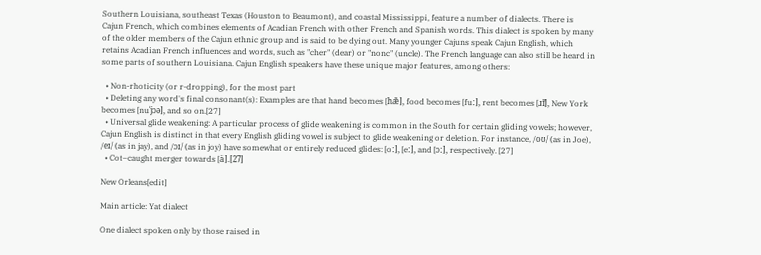Southern Louisiana, southeast Texas (Houston to Beaumont), and coastal Mississippi, feature a number of dialects. There is Cajun French, which combines elements of Acadian French with other French and Spanish words. This dialect is spoken by many of the older members of the Cajun ethnic group and is said to be dying out. Many younger Cajuns speak Cajun English, which retains Acadian French influences and words, such as "cher" (dear) or "nonc" (uncle). The French language can also still be heard in some parts of southern Louisiana. Cajun English speakers have these unique major features, among others:

  • Non-rhoticity (or r-dropping), for the most part
  • Deleting any word's final consonant(s): Examples are that hand becomes [hæ̃], food becomes [fuː], rent becomes [ɹɪ̃], New York becomes [nuˈjɔə], and so on.[27]
  • Universal glide weakening: A particular process of glide weakening is common in the South for certain gliding vowels; however, Cajun English is distinct in that every English gliding vowel is subject to glide weakening or deletion. For instance, /oʊ/ (as in Joe), /eɪ/ (as in jay), and /ɔɪ/ (as in joy) have somewhat or entirely reduced glides: [oː], [eː], and [ɔː], respectively. [27]
  • Cot–caught merger towards [ä].[27]

New Orleans[edit]

Main article: Yat dialect

One dialect spoken only by those raised in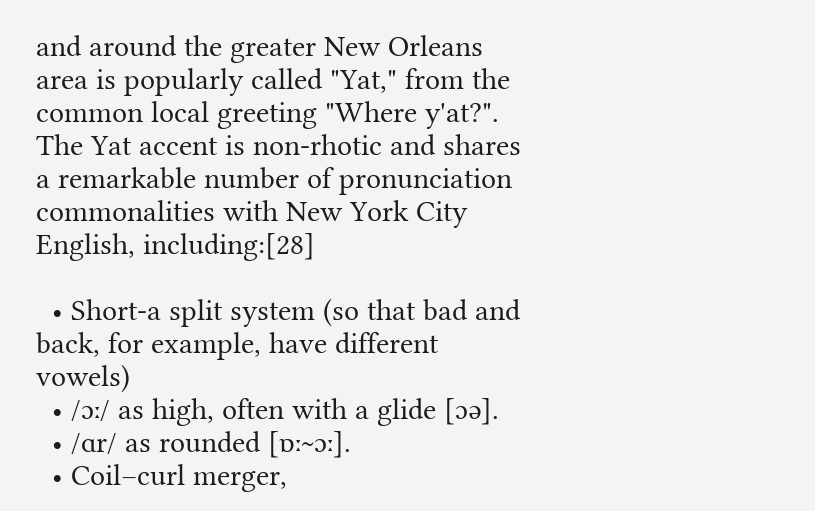and around the greater New Orleans area is popularly called "Yat," from the common local greeting "Where y'at?". The Yat accent is non-rhotic and shares a remarkable number of pronunciation commonalities with New York City English, including:[28]

  • Short-a split system (so that bad and back, for example, have different vowels)
  • /ɔː/ as high, often with a glide [ɔə].
  • /ɑr/ as rounded [ɒː~ɔː].
  • Coil–curl merger,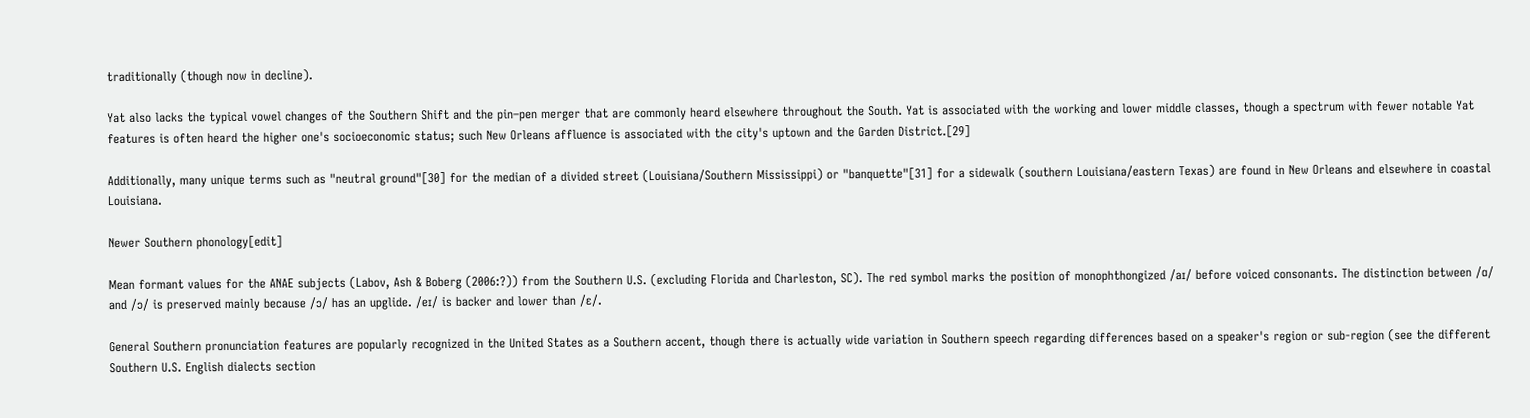traditionally (though now in decline).

Yat also lacks the typical vowel changes of the Southern Shift and the pin–pen merger that are commonly heard elsewhere throughout the South. Yat is associated with the working and lower middle classes, though a spectrum with fewer notable Yat features is often heard the higher one's socioeconomic status; such New Orleans affluence is associated with the city's uptown and the Garden District.[29]

Additionally, many unique terms such as "neutral ground"[30] for the median of a divided street (Louisiana/Southern Mississippi) or "banquette"[31] for a sidewalk (southern Louisiana/eastern Texas) are found in New Orleans and elsewhere in coastal Louisiana.

Newer Southern phonology[edit]

Mean formant values for the ANAE subjects (Labov, Ash & Boberg (2006:?)) from the Southern U.S. (excluding Florida and Charleston, SC). The red symbol marks the position of monophthongized /aɪ/ before voiced consonants. The distinction between /ɑ/ and /ɔ/ is preserved mainly because /ɔ/ has an upglide. /eɪ/ is backer and lower than /ɛ/.

General Southern pronunciation features are popularly recognized in the United States as a Southern accent, though there is actually wide variation in Southern speech regarding differences based on a speaker's region or sub-region (see the different Southern U.S. English dialects section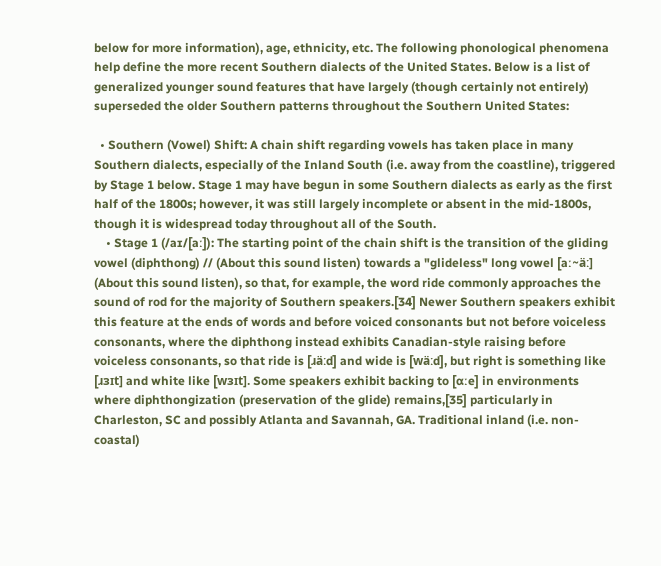below for more information), age, ethnicity, etc. The following phonological phenomena help define the more recent Southern dialects of the United States. Below is a list of generalized younger sound features that have largely (though certainly not entirely) superseded the older Southern patterns throughout the Southern United States:

  • Southern (Vowel) Shift: A chain shift regarding vowels has taken place in many Southern dialects, especially of the Inland South (i.e. away from the coastline), triggered by Stage 1 below. Stage 1 may have begun in some Southern dialects as early as the first half of the 1800s; however, it was still largely incomplete or absent in the mid-1800s, though it is widespread today throughout all of the South.
    • Stage 1 (/aɪ/[aː]): The starting point of the chain shift is the transition of the gliding vowel (diphthong) // (About this sound listen) towards a "glideless" long vowel [aː~äː] (About this sound listen), so that, for example, the word ride commonly approaches the sound of rod for the majority of Southern speakers.[34] Newer Southern speakers exhibit this feature at the ends of words and before voiced consonants but not before voiceless consonants, where the diphthong instead exhibits Canadian-style raising before voiceless consonants, so that ride is [ɹäːd] and wide is [wäːd], but right is something like [ɹɜɪt] and white like [wɜɪt]. Some speakers exhibit backing to [ɑːe] in environments where diphthongization (preservation of the glide) remains,[35] particularly in Charleston, SC and possibly Atlanta and Savannah, GA. Traditional inland (i.e. non-coastal)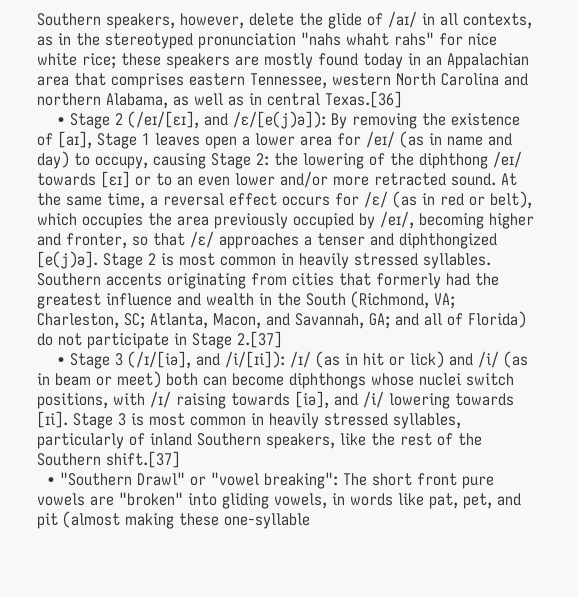Southern speakers, however, delete the glide of /aɪ/ in all contexts, as in the stereotyped pronunciation "nahs whaht rahs" for nice white rice; these speakers are mostly found today in an Appalachian area that comprises eastern Tennessee, western North Carolina and northern Alabama, as well as in central Texas.[36]
    • Stage 2 (/eɪ/[ɛɪ], and /ɛ/[e(j)ə]): By removing the existence of [aɪ], Stage 1 leaves open a lower area for /eɪ/ (as in name and day) to occupy, causing Stage 2: the lowering of the diphthong /eɪ/ towards [ɛɪ] or to an even lower and/or more retracted sound. At the same time, a reversal effect occurs for /ɛ/ (as in red or belt), which occupies the area previously occupied by /eɪ/, becoming higher and fronter, so that /ɛ/ approaches a tenser and diphthongized [e(j)ə]. Stage 2 is most common in heavily stressed syllables. Southern accents originating from cities that formerly had the greatest influence and wealth in the South (Richmond, VA; Charleston, SC; Atlanta, Macon, and Savannah, GA; and all of Florida) do not participate in Stage 2.[37]
    • Stage 3 (/ɪ/[iə], and /i/[ɪi]): /ɪ/ (as in hit or lick) and /i/ (as in beam or meet) both can become diphthongs whose nuclei switch positions, with /ɪ/ raising towards [iə], and /i/ lowering towards [ɪi]. Stage 3 is most common in heavily stressed syllables, particularly of inland Southern speakers, like the rest of the Southern shift.[37]
  • "Southern Drawl" or "vowel breaking": The short front pure vowels are "broken" into gliding vowels, in words like pat, pet, and pit (almost making these one-syllable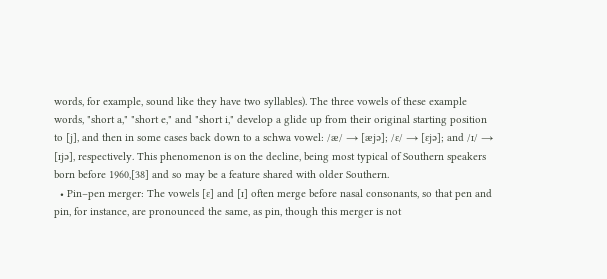words, for example, sound like they have two syllables). The three vowels of these example words, "short a," "short e," and "short i," develop a glide up from their original starting position to [j], and then in some cases back down to a schwa vowel: /æ/ → [æjə]; /ɛ/ → [ɛjə]; and /ɪ/ → [ɪjə], respectively. This phenomenon is on the decline, being most typical of Southern speakers born before 1960,[38] and so may be a feature shared with older Southern.
  • Pin–pen merger: The vowels [ɛ] and [ɪ] often merge before nasal consonants, so that pen and pin, for instance, are pronounced the same, as pin, though this merger is not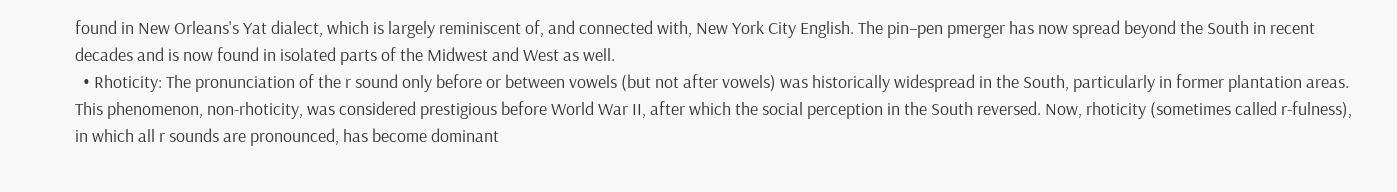found in New Orleans's Yat dialect, which is largely reminiscent of, and connected with, New York City English. The pin–pen pmerger has now spread beyond the South in recent decades and is now found in isolated parts of the Midwest and West as well.
  • Rhoticity: The pronunciation of the r sound only before or between vowels (but not after vowels) was historically widespread in the South, particularly in former plantation areas. This phenomenon, non-rhoticity, was considered prestigious before World War II, after which the social perception in the South reversed. Now, rhoticity (sometimes called r-fulness), in which all r sounds are pronounced, has become dominant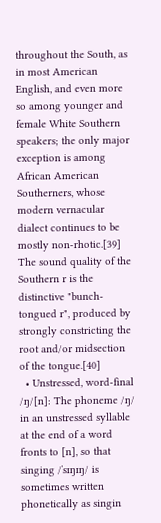throughout the South, as in most American English, and even more so among younger and female White Southern speakers; the only major exception is among African American Southerners, whose modern vernacular dialect continues to be mostly non-rhotic.[39] The sound quality of the Southern r is the distinctive "bunch-tongued r", produced by strongly constricting the root and/or midsection of the tongue.[40]
  • Unstressed, word-final /ŋ/[n]: The phoneme /ŋ/ in an unstressed syllable at the end of a word fronts to [n], so that singing /ˈsɪŋɪŋ/ is sometimes written phonetically as singin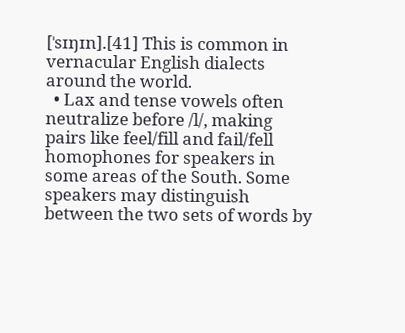[ˈsɪŋɪn].[41] This is common in vernacular English dialects around the world.
  • Lax and tense vowels often neutralize before /l/, making pairs like feel/fill and fail/fell homophones for speakers in some areas of the South. Some speakers may distinguish between the two sets of words by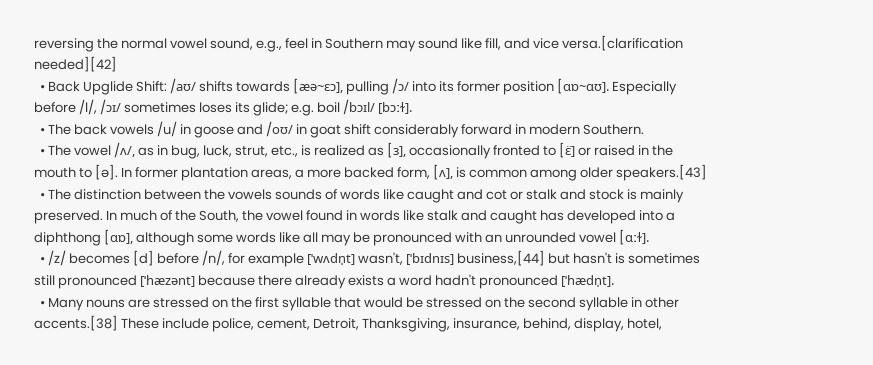reversing the normal vowel sound, e.g., feel in Southern may sound like fill, and vice versa.[clarification needed][42]
  • Back Upglide Shift: /aʊ/ shifts towards [æə~ɛɔ], pulling /ɔ/ into its former position [ɑɒ~ɑʊ]. Especially before /l/, /ɔɪ/ sometimes loses its glide; e.g. boil /bɔɪl/ [bɔːɫ].
  • The back vowels /u/ in goose and /oʊ/ in goat shift considerably forward in modern Southern.
  • The vowel /ʌ/, as in bug, luck, strut, etc., is realized as [ɜ], occasionally fronted to [ɛ̈] or raised in the mouth to [ə]. In former plantation areas, a more backed form, [ʌ], is common among older speakers.[43]
  • The distinction between the vowels sounds of words like caught and cot or stalk and stock is mainly preserved. In much of the South, the vowel found in words like stalk and caught has developed into a diphthong [ɑɒ], although some words like all may be pronounced with an unrounded vowel [ɑːɫ].
  • /z/ becomes [d] before /n/, for example [ˈwʌdn̩t] wasn't, [ˈbɪdnɪs] business,[44] but hasn't is sometimes still pronounced [ˈhæzənt] because there already exists a word hadn't pronounced [ˈhædn̩t].
  • Many nouns are stressed on the first syllable that would be stressed on the second syllable in other accents.[38] These include police, cement, Detroit, Thanksgiving, insurance, behind, display, hotel,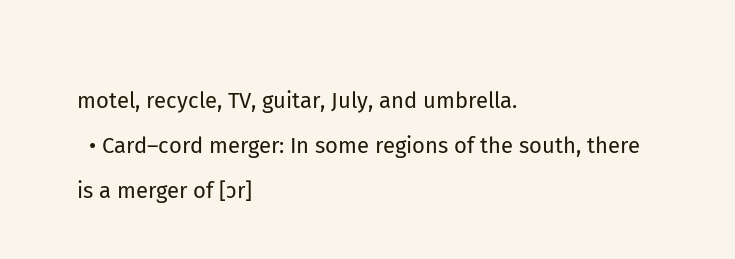motel, recycle, TV, guitar, July, and umbrella.
  • Card–cord merger: In some regions of the south, there is a merger of [ɔr]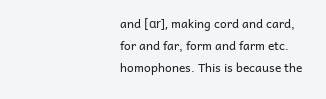and [ɑr], making cord and card, for and far, form and farm etc. homophones. This is because the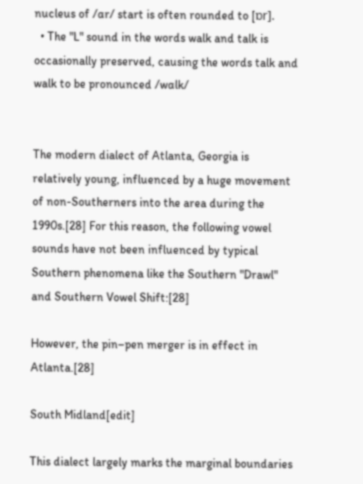nucleus of /ɑr/ start is often rounded to [ɒr].
  • The "L" sound in the words walk and talk is occasionally preserved, causing the words talk and walk to be pronounced /wɑlk/


The modern dialect of Atlanta, Georgia is relatively young, influenced by a huge movement of non-Southerners into the area during the 1990s.[28] For this reason, the following vowel sounds have not been influenced by typical Southern phenomena like the Southern "Drawl" and Southern Vowel Shift:[28]

However, the pin–pen merger is in effect in Atlanta.[28]

South Midland[edit]

This dialect largely marks the marginal boundaries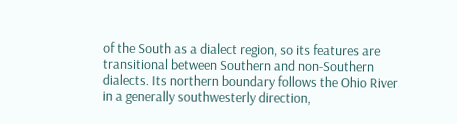of the South as a dialect region, so its features are transitional between Southern and non-Southern dialects. Its northern boundary follows the Ohio River in a generally southwesterly direction,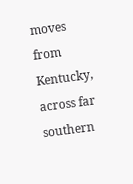moves from Kentucky, across far southern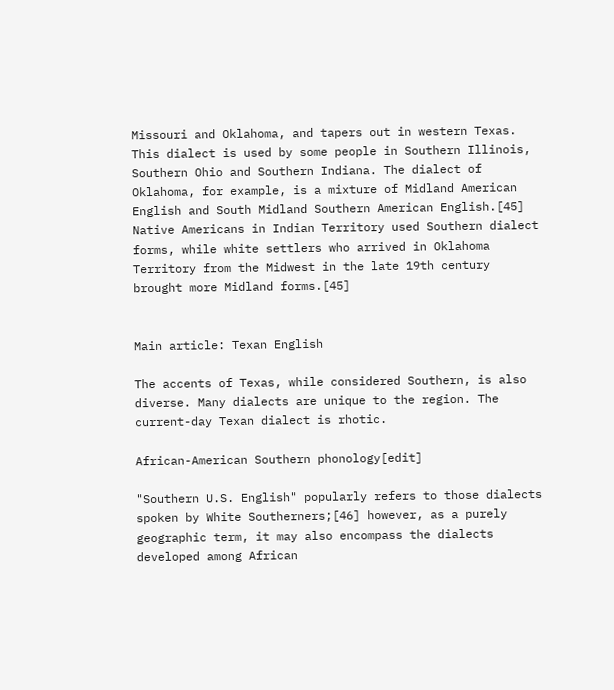Missouri and Oklahoma, and tapers out in western Texas. This dialect is used by some people in Southern Illinois, Southern Ohio and Southern Indiana. The dialect of Oklahoma, for example, is a mixture of Midland American English and South Midland Southern American English.[45] Native Americans in Indian Territory used Southern dialect forms, while white settlers who arrived in Oklahoma Territory from the Midwest in the late 19th century brought more Midland forms.[45]


Main article: Texan English

The accents of Texas, while considered Southern, is also diverse. Many dialects are unique to the region. The current-day Texan dialect is rhotic.

African-American Southern phonology[edit]

"Southern U.S. English" popularly refers to those dialects spoken by White Southerners;[46] however, as a purely geographic term, it may also encompass the dialects developed among African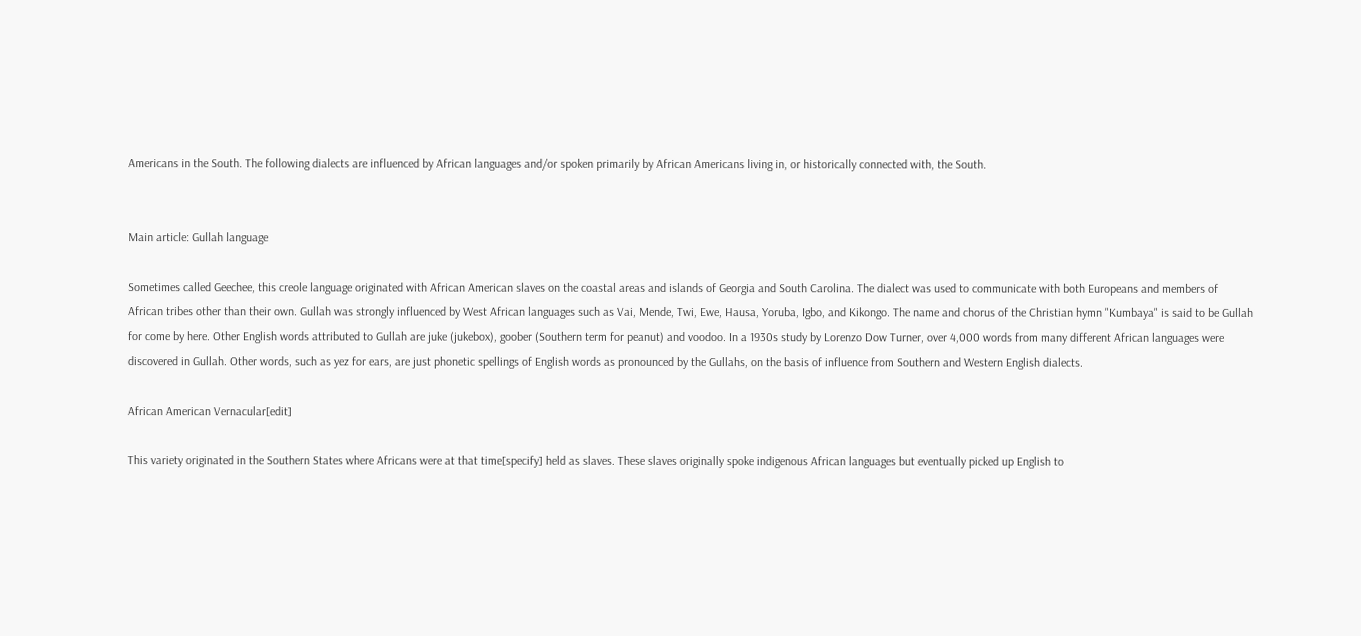Americans in the South. The following dialects are influenced by African languages and/or spoken primarily by African Americans living in, or historically connected with, the South.


Main article: Gullah language

Sometimes called Geechee, this creole language originated with African American slaves on the coastal areas and islands of Georgia and South Carolina. The dialect was used to communicate with both Europeans and members of African tribes other than their own. Gullah was strongly influenced by West African languages such as Vai, Mende, Twi, Ewe, Hausa, Yoruba, Igbo, and Kikongo. The name and chorus of the Christian hymn "Kumbaya" is said to be Gullah for come by here. Other English words attributed to Gullah are juke (jukebox), goober (Southern term for peanut) and voodoo. In a 1930s study by Lorenzo Dow Turner, over 4,000 words from many different African languages were discovered in Gullah. Other words, such as yez for ears, are just phonetic spellings of English words as pronounced by the Gullahs, on the basis of influence from Southern and Western English dialects.

African American Vernacular[edit]

This variety originated in the Southern States where Africans were at that time[specify] held as slaves. These slaves originally spoke indigenous African languages but eventually picked up English to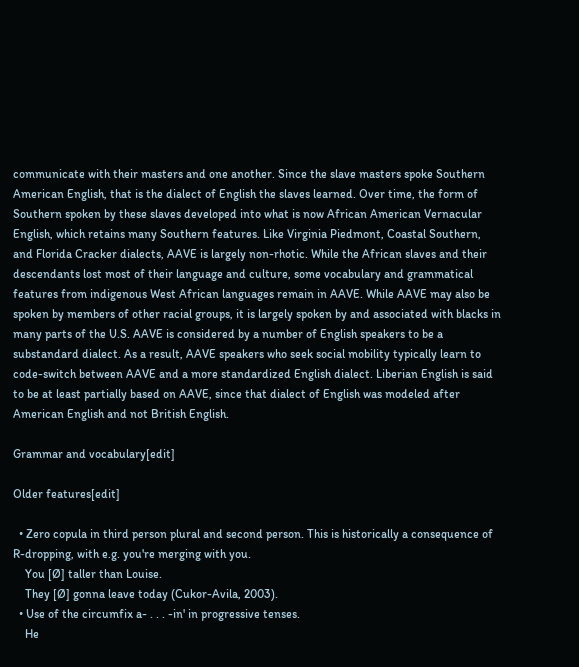communicate with their masters and one another. Since the slave masters spoke Southern American English, that is the dialect of English the slaves learned. Over time, the form of Southern spoken by these slaves developed into what is now African American Vernacular English, which retains many Southern features. Like Virginia Piedmont, Coastal Southern, and Florida Cracker dialects, AAVE is largely non-rhotic. While the African slaves and their descendants lost most of their language and culture, some vocabulary and grammatical features from indigenous West African languages remain in AAVE. While AAVE may also be spoken by members of other racial groups, it is largely spoken by and associated with blacks in many parts of the U.S. AAVE is considered by a number of English speakers to be a substandard dialect. As a result, AAVE speakers who seek social mobility typically learn to code-switch between AAVE and a more standardized English dialect. Liberian English is said to be at least partially based on AAVE, since that dialect of English was modeled after American English and not British English.

Grammar and vocabulary[edit]

Older features[edit]

  • Zero copula in third person plural and second person. This is historically a consequence of R-dropping, with e.g. you're merging with you.
    You [Ø] taller than Louise.
    They [Ø] gonna leave today (Cukor-Avila, 2003).
  • Use of the circumfix a- . . . -in' in progressive tenses.
    He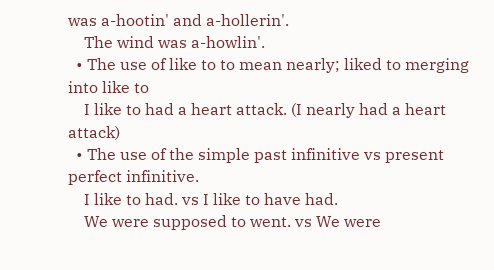was a-hootin' and a-hollerin'.
    The wind was a-howlin'.
  • The use of like to to mean nearly; liked to merging into like to
    I like to had a heart attack. (I nearly had a heart attack)
  • The use of the simple past infinitive vs present perfect infinitive.
    I like to had. vs I like to have had.
    We were supposed to went. vs We were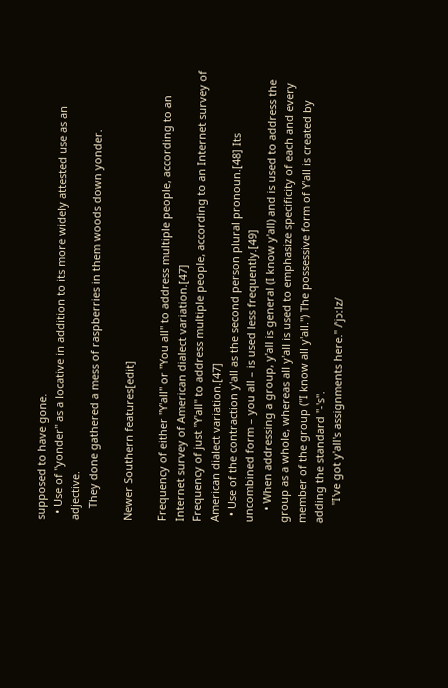supposed to have gone.
  • Use of "yonder" as a locative in addition to its more widely attested use as an adjective.
    They done gathered a mess of raspberries in them woods down yonder.

Newer Southern features[edit]

Frequency of either "Y'all" or "You all" to address multiple people, according to an Internet survey of American dialect variation.[47]
Frequency of just "Y'all" to address multiple people, according to an Internet survey of American dialect variation.[47]
  • Use of the contraction y'all as the second person plural pronoun.[48] Its uncombined form – you all – is used less frequently.[49]
    • When addressing a group, y'all is general (I know y'all) and is used to address the group as a whole, whereas all y'all is used to emphasize specificity of each and every member of the group ("I know all y'all.") The possessive form of Y'all is created by adding the standard "-'s".
      "I've got y'all's assignments here." /ˈjɔːlz/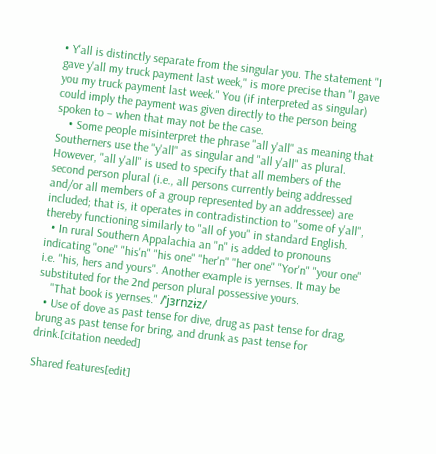• Y'all is distinctly separate from the singular you. The statement "I gave y'all my truck payment last week," is more precise than "I gave you my truck payment last week." You (if interpreted as singular) could imply the payment was given directly to the person being spoken to – when that may not be the case.
    • Some people misinterpret the phrase "all y'all" as meaning that Southerners use the "y'all" as singular and "all y'all" as plural. However, "all y'all" is used to specify that all members of the second person plural (i.e., all persons currently being addressed and/or all members of a group represented by an addressee) are included; that is, it operates in contradistinction to "some of y'all", thereby functioning similarly to "all of you" in standard English.
  • In rural Southern Appalachia an "n" is added to pronouns indicating "one" "his'n" "his one" "her'n" "her one" "Yor'n" "your one" i.e. "his, hers and yours". Another example is yernses. It may be substituted for the 2nd person plural possessive yours.
    "That book is yernses." /ˈjɜrnzɨz/
  • Use of dove as past tense for dive, drug as past tense for drag, brung as past tense for bring, and drunk as past tense for drink.[citation needed]

Shared features[edit]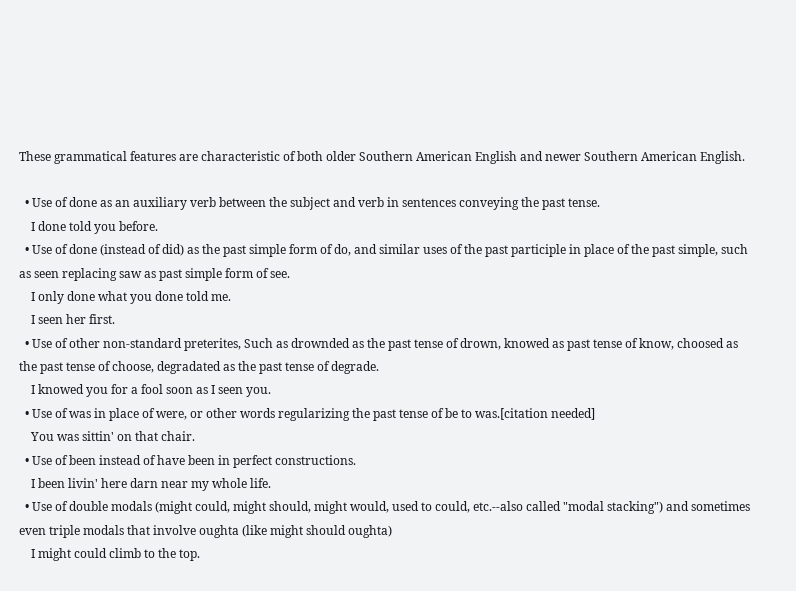These grammatical features are characteristic of both older Southern American English and newer Southern American English.

  • Use of done as an auxiliary verb between the subject and verb in sentences conveying the past tense.
    I done told you before.
  • Use of done (instead of did) as the past simple form of do, and similar uses of the past participle in place of the past simple, such as seen replacing saw as past simple form of see.
    I only done what you done told me.
    I seen her first.
  • Use of other non-standard preterites, Such as drownded as the past tense of drown, knowed as past tense of know, choosed as the past tense of choose, degradated as the past tense of degrade.
    I knowed you for a fool soon as I seen you.
  • Use of was in place of were, or other words regularizing the past tense of be to was.[citation needed]
    You was sittin' on that chair.
  • Use of been instead of have been in perfect constructions.
    I been livin' here darn near my whole life.
  • Use of double modals (might could, might should, might would, used to could, etc.--also called "modal stacking") and sometimes even triple modals that involve oughta (like might should oughta)
    I might could climb to the top.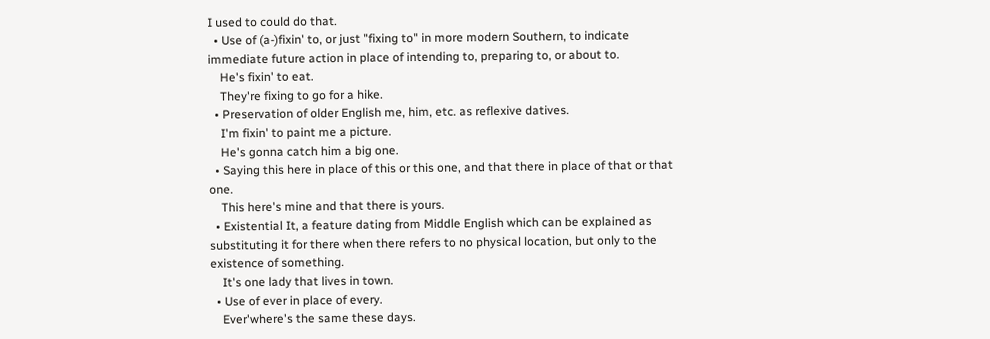I used to could do that.
  • Use of (a-)fixin' to, or just "fixing to" in more modern Southern, to indicate immediate future action in place of intending to, preparing to, or about to.
    He's fixin' to eat.
    They're fixing to go for a hike.
  • Preservation of older English me, him, etc. as reflexive datives.
    I'm fixin' to paint me a picture.
    He's gonna catch him a big one.
  • Saying this here in place of this or this one, and that there in place of that or that one.
    This here's mine and that there is yours.
  • Existential It, a feature dating from Middle English which can be explained as substituting it for there when there refers to no physical location, but only to the existence of something.
    It's one lady that lives in town.
  • Use of ever in place of every.
    Ever'where's the same these days.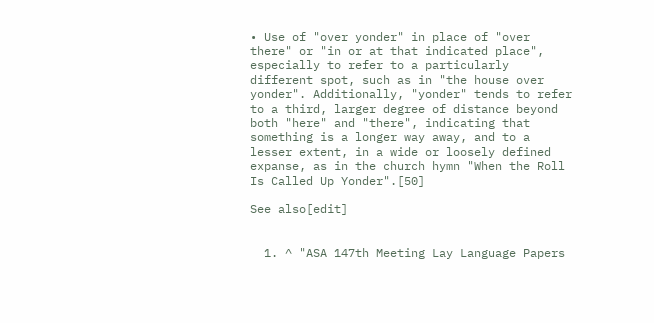• Use of "over yonder" in place of "over there" or "in or at that indicated place", especially to refer to a particularly different spot, such as in "the house over yonder". Additionally, "yonder" tends to refer to a third, larger degree of distance beyond both "here" and "there", indicating that something is a longer way away, and to a lesser extent, in a wide or loosely defined expanse, as in the church hymn "When the Roll Is Called Up Yonder".[50]

See also[edit]


  1. ^ "ASA 147th Meeting Lay Language Papers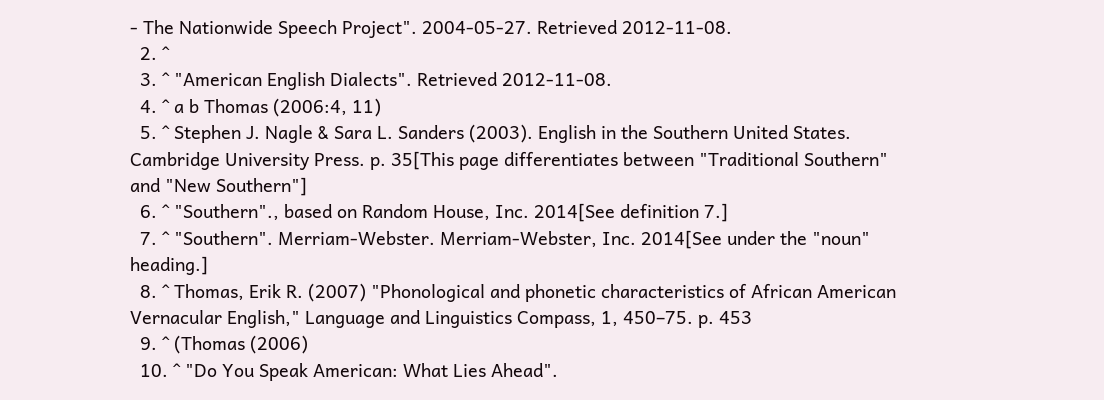- The Nationwide Speech Project". 2004-05-27. Retrieved 2012-11-08.
  2. ^
  3. ^ "American English Dialects". Retrieved 2012-11-08.
  4. ^ a b Thomas (2006:4, 11)
  5. ^ Stephen J. Nagle & Sara L. Sanders (2003). English in the Southern United States. Cambridge University Press. p. 35[This page differentiates between "Traditional Southern" and "New Southern"]
  6. ^ "Southern"., based on Random House, Inc. 2014[See definition 7.]
  7. ^ "Southern". Merriam-Webster. Merriam-Webster, Inc. 2014[See under the "noun" heading.]
  8. ^ Thomas, Erik R. (2007) "Phonological and phonetic characteristics of African American Vernacular English," Language and Linguistics Compass, 1, 450–75. p. 453
  9. ^ (Thomas (2006)
  10. ^ "Do You Speak American: What Lies Ahead".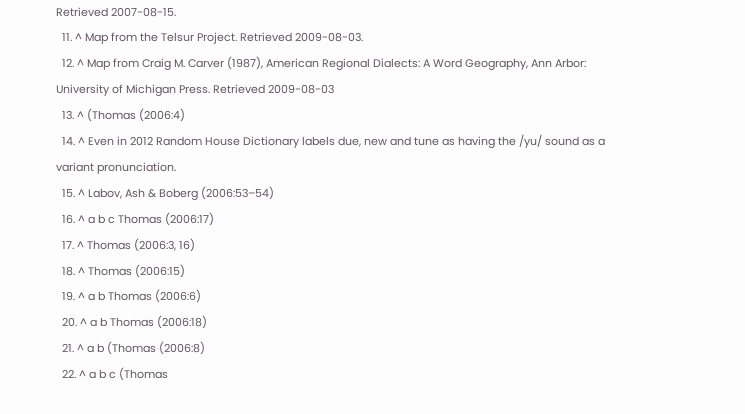Retrieved 2007-08-15.
  11. ^ Map from the Telsur Project. Retrieved 2009-08-03.
  12. ^ Map from Craig M. Carver (1987), American Regional Dialects: A Word Geography, Ann Arbor: University of Michigan Press. Retrieved 2009-08-03
  13. ^ (Thomas (2006:4)
  14. ^ Even in 2012 Random House Dictionary labels due, new and tune as having the /yu/ sound as a variant pronunciation.
  15. ^ Labov, Ash & Boberg (2006:53–54)
  16. ^ a b c Thomas (2006:17)
  17. ^ Thomas (2006:3, 16)
  18. ^ Thomas (2006:15)
  19. ^ a b Thomas (2006:6)
  20. ^ a b Thomas (2006:18)
  21. ^ a b (Thomas (2006:8)
  22. ^ a b c (Thomas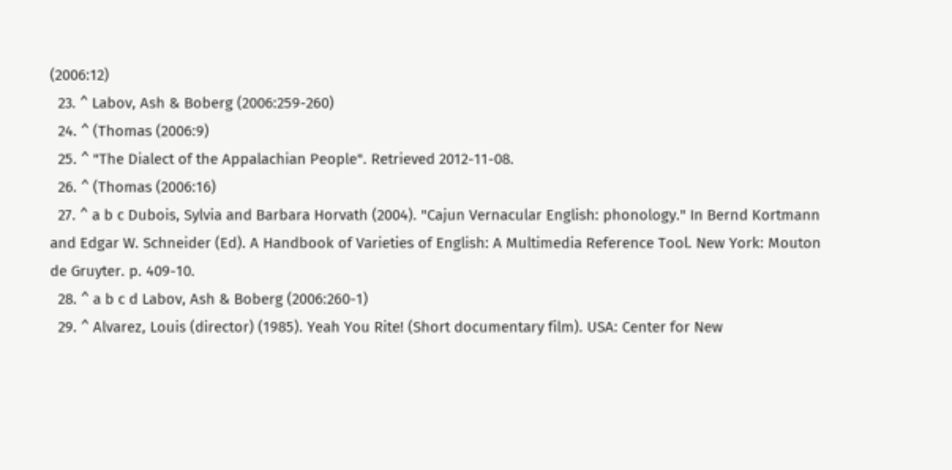(2006:12)
  23. ^ Labov, Ash & Boberg (2006:259-260)
  24. ^ (Thomas (2006:9)
  25. ^ "The Dialect of the Appalachian People". Retrieved 2012-11-08.
  26. ^ (Thomas (2006:16)
  27. ^ a b c Dubois, Sylvia and Barbara Horvath (2004). "Cajun Vernacular English: phonology." In Bernd Kortmann and Edgar W. Schneider (Ed). A Handbook of Varieties of English: A Multimedia Reference Tool. New York: Mouton de Gruyter. p. 409-10.
  28. ^ a b c d Labov, Ash & Boberg (2006:260-1)
  29. ^ Alvarez, Louis (director) (1985). Yeah You Rite! (Short documentary film). USA: Center for New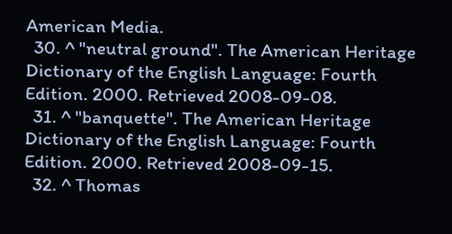American Media.
  30. ^ "neutral ground". The American Heritage Dictionary of the English Language: Fourth Edition. 2000. Retrieved 2008-09-08.
  31. ^ "banquette". The American Heritage Dictionary of the English Language: Fourth Edition. 2000. Retrieved 2008-09-15.
  32. ^ Thomas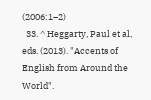(2006:1–2)
  33. ^ Heggarty, Paul et al, eds. (2013). "Accents of English from Around the World".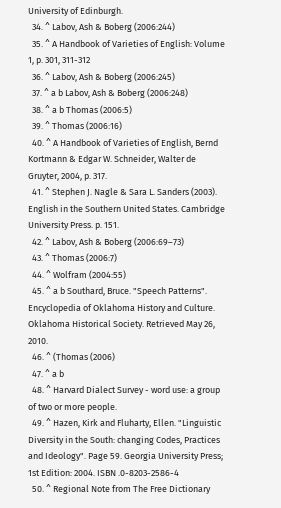University of Edinburgh.
  34. ^ Labov, Ash & Boberg (2006:244)
  35. ^ A Handbook of Varieties of English: Volume 1, p. 301, 311-312
  36. ^ Labov, Ash & Boberg (2006:245)
  37. ^ a b Labov, Ash & Boberg (2006:248)
  38. ^ a b Thomas (2006:5)
  39. ^ Thomas (2006:16)
  40. ^ A Handbook of Varieties of English, Bernd Kortmann & Edgar W. Schneider, Walter de Gruyter, 2004, p. 317.
  41. ^ Stephen J. Nagle & Sara L. Sanders (2003). English in the Southern United States. Cambridge University Press. p. 151.
  42. ^ Labov, Ash & Boberg (2006:69–73)
  43. ^ Thomas (2006:7)
  44. ^ Wolfram (2004:55)
  45. ^ a b Southard, Bruce. "Speech Patterns". Encyclopedia of Oklahoma History and Culture. Oklahoma Historical Society. Retrieved May 26, 2010.
  46. ^ (Thomas (2006)
  47. ^ a b
  48. ^ Harvard Dialect Survey - word use: a group of two or more people.
  49. ^ Hazen, Kirk and Fluharty, Ellen. "Linguistic Diversity in the South: changing Codes, Practices and Ideology". Page 59. Georgia University Press; 1st Edition: 2004. ISBN .0-8203-2586-4
  50. ^ Regional Note from The Free Dictionary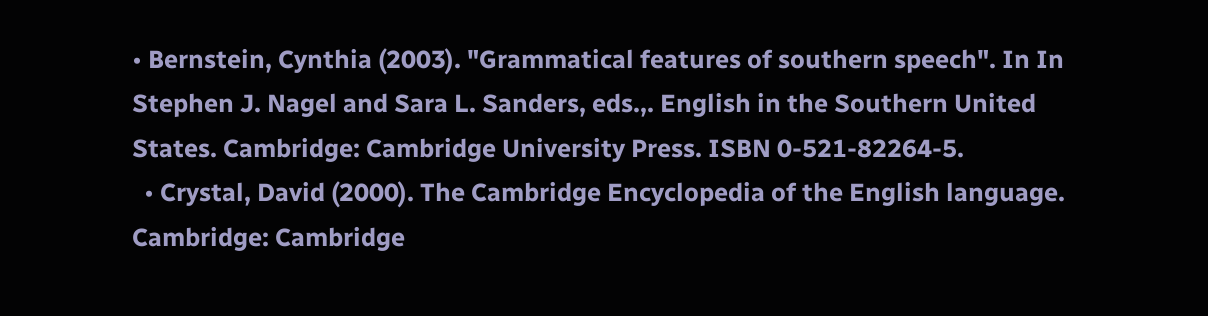• Bernstein, Cynthia (2003). "Grammatical features of southern speech". In In Stephen J. Nagel and Sara L. Sanders, eds.,. English in the Southern United States. Cambridge: Cambridge University Press. ISBN 0-521-82264-5.
  • Crystal, David (2000). The Cambridge Encyclopedia of the English language. Cambridge: Cambridge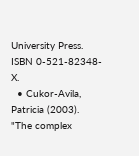University Press. ISBN 0-521-82348-X.
  • Cukor-Avila, Patricia (2003). "The complex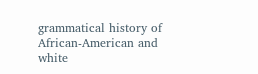grammatical history of African-American and white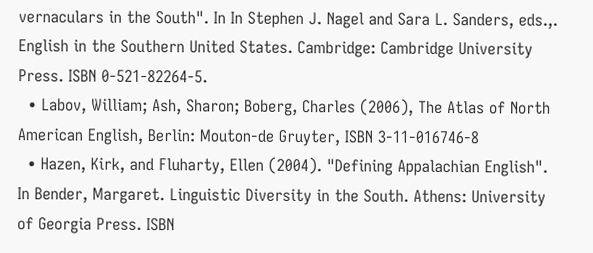vernaculars in the South". In In Stephen J. Nagel and Sara L. Sanders, eds.,. English in the Southern United States. Cambridge: Cambridge University Press. ISBN 0-521-82264-5.
  • Labov, William; Ash, Sharon; Boberg, Charles (2006), The Atlas of North American English, Berlin: Mouton-de Gruyter, ISBN 3-11-016746-8
  • Hazen, Kirk, and Fluharty, Ellen (2004). "Defining Appalachian English". In Bender, Margaret. Linguistic Diversity in the South. Athens: University of Georgia Press. ISBN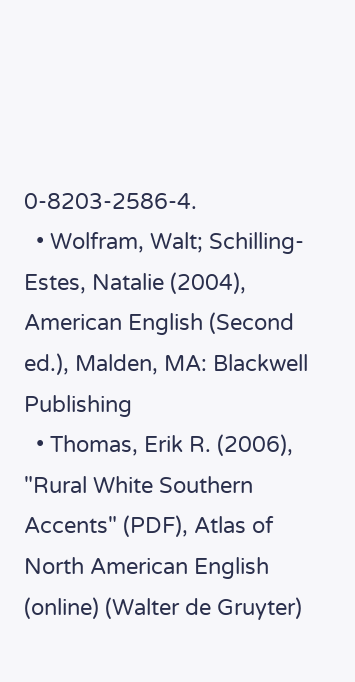0-8203-2586-4.
  • Wolfram, Walt; Schilling-Estes, Natalie (2004), American English (Second ed.), Malden, MA: Blackwell Publishing
  • Thomas, Erik R. (2006), "Rural White Southern Accents" (PDF), Atlas of North American English (online) (Walter de Gruyter)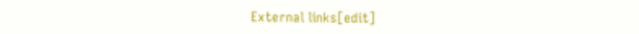External links[edit]